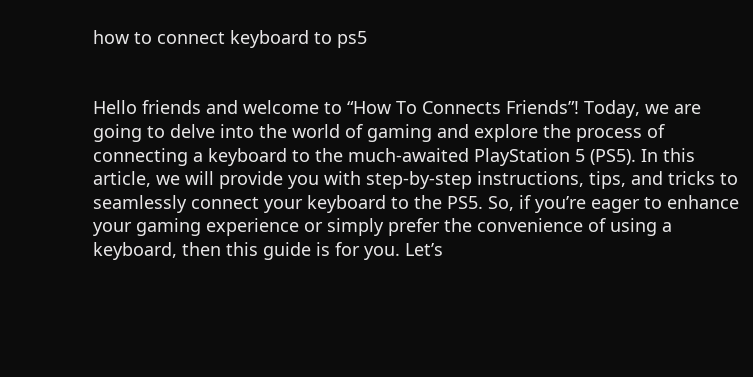how to connect keyboard to ps5


Hello friends and welcome to “How To Connects Friends”! Today, we are going to delve into the world of gaming and explore the process of connecting a keyboard to the much-awaited PlayStation 5 (PS5). In this article, we will provide you with step-by-step instructions, tips, and tricks to seamlessly connect your keyboard to the PS5. So, if you’re eager to enhance your gaming experience or simply prefer the convenience of using a keyboard, then this guide is for you. Let’s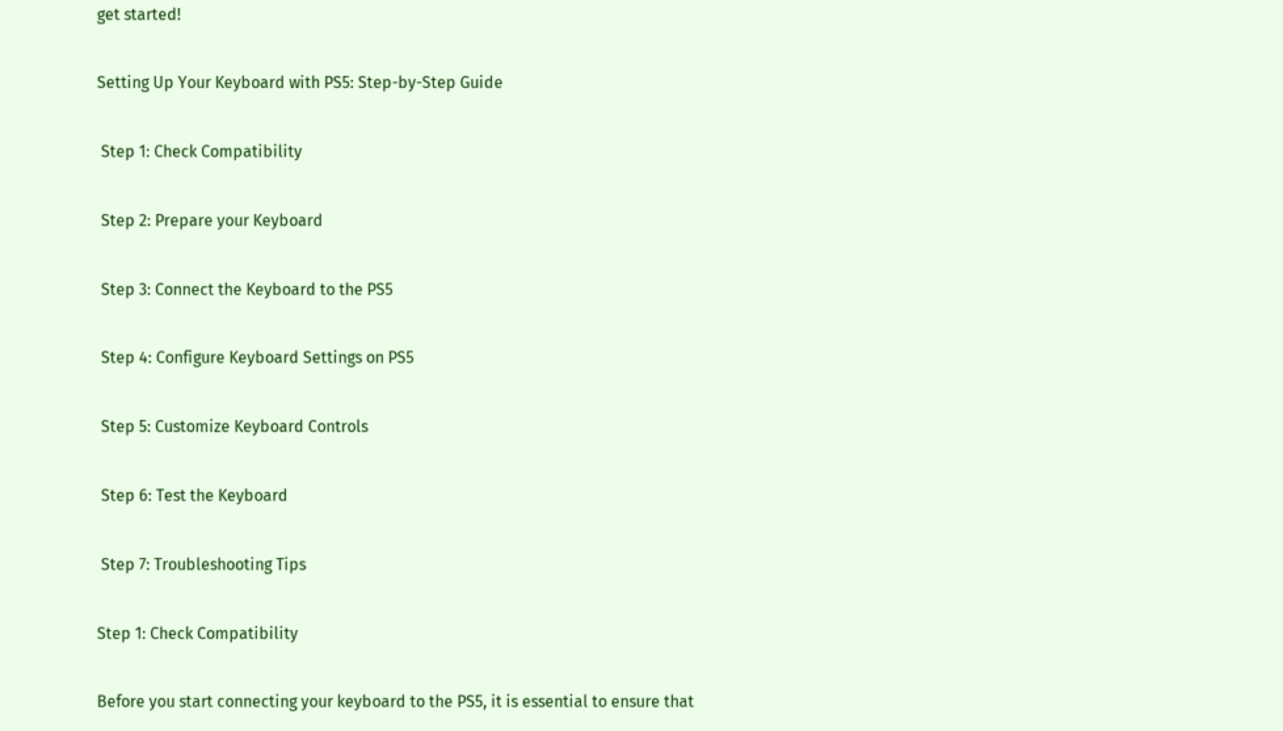get started!

Setting Up Your Keyboard with PS5: Step-by-Step Guide

 Step 1: Check Compatibility

 Step 2: Prepare your Keyboard

 Step 3: Connect the Keyboard to the PS5

 Step 4: Configure Keyboard Settings on PS5

 Step 5: Customize Keyboard Controls

 Step 6: Test the Keyboard

 Step 7: Troubleshooting Tips

Step 1: Check Compatibility

Before you start connecting your keyboard to the PS5, it is essential to ensure that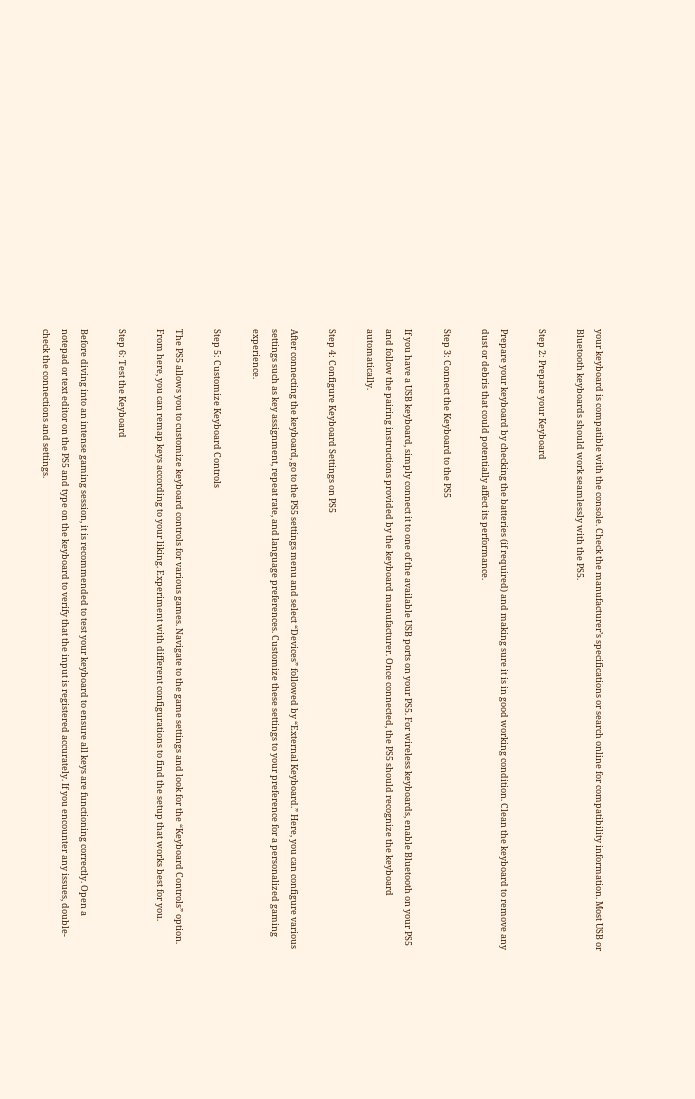your keyboard is compatible with the console. Check the manufacturer’s specifications or search online for compatibility information. Most USB or Bluetooth keyboards should work seamlessly with the PS5.

Step 2: Prepare your Keyboard

Prepare your keyboard by checking the batteries (if required) and making sure it is in good working condition. Clean the keyboard to remove any dust or debris that could potentially affect its performance.

Step 3: Connect the Keyboard to the PS5

If you have a USB keyboard, simply connect it to one of the available USB ports on your PS5. For wireless keyboards, enable Bluetooth on your PS5 and follow the pairing instructions provided by the keyboard manufacturer. Once connected, the PS5 should recognize the keyboard automatically.

Step 4: Configure Keyboard Settings on PS5

After connecting the keyboard, go to the PS5 settings menu and select “Devices” followed by “External Keyboard.” Here, you can configure various settings such as key assignment, repeat rate, and language preferences. Customize these settings to your preference for a personalized gaming experience.

Step 5: Customize Keyboard Controls

The PS5 allows you to customize keyboard controls for various games. Navigate to the game settings and look for the “Keyboard Controls” option. From here, you can remap keys according to your liking. Experiment with different configurations to find the setup that works best for you.

Step 6: Test the Keyboard

Before diving into an intense gaming session, it is recommended to test your keyboard to ensure all keys are functioning correctly. Open a notepad or text editor on the PS5 and type on the keyboard to verify that the input is registered accurately. If you encounter any issues, double-check the connections and settings.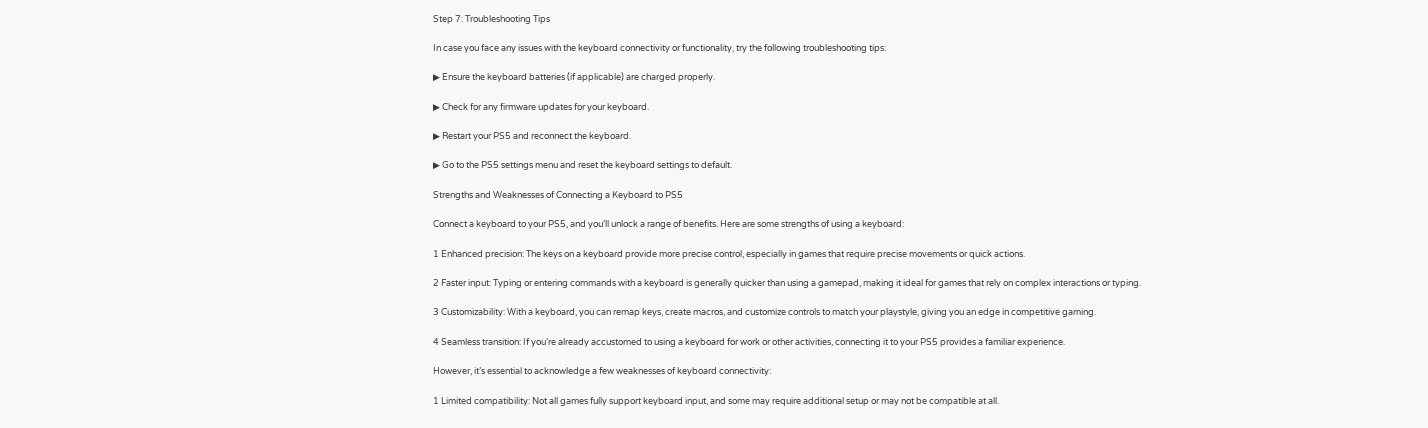Step 7: Troubleshooting Tips

In case you face any issues with the keyboard connectivity or functionality, try the following troubleshooting tips:

▶ Ensure the keyboard batteries (if applicable) are charged properly.

▶ Check for any firmware updates for your keyboard.

▶ Restart your PS5 and reconnect the keyboard.

▶ Go to the PS5 settings menu and reset the keyboard settings to default.

Strengths and Weaknesses of Connecting a Keyboard to PS5

Connect a keyboard to your PS5, and you’ll unlock a range of benefits. Here are some strengths of using a keyboard:

1 Enhanced precision: The keys on a keyboard provide more precise control, especially in games that require precise movements or quick actions.

2 Faster input: Typing or entering commands with a keyboard is generally quicker than using a gamepad, making it ideal for games that rely on complex interactions or typing.

3 Customizability: With a keyboard, you can remap keys, create macros, and customize controls to match your playstyle, giving you an edge in competitive gaming.

4 Seamless transition: If you’re already accustomed to using a keyboard for work or other activities, connecting it to your PS5 provides a familiar experience.

However, it’s essential to acknowledge a few weaknesses of keyboard connectivity:

1 Limited compatibility: Not all games fully support keyboard input, and some may require additional setup or may not be compatible at all.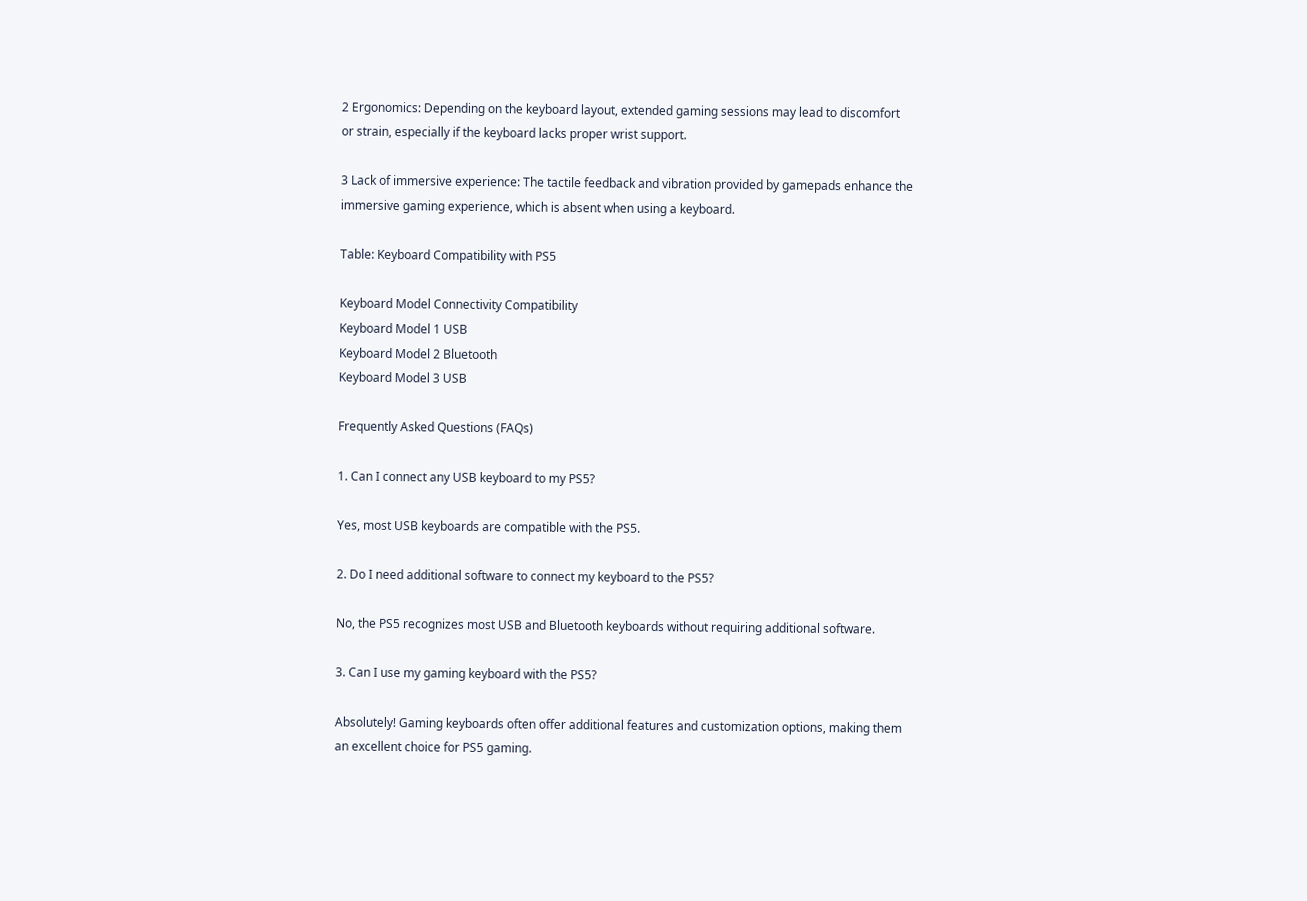2 Ergonomics: Depending on the keyboard layout, extended gaming sessions may lead to discomfort or strain, especially if the keyboard lacks proper wrist support.

3 Lack of immersive experience: The tactile feedback and vibration provided by gamepads enhance the immersive gaming experience, which is absent when using a keyboard.

Table: Keyboard Compatibility with PS5

Keyboard Model Connectivity Compatibility
Keyboard Model 1 USB
Keyboard Model 2 Bluetooth
Keyboard Model 3 USB

Frequently Asked Questions (FAQs)

1. Can I connect any USB keyboard to my PS5?

Yes, most USB keyboards are compatible with the PS5.

2. Do I need additional software to connect my keyboard to the PS5?

No, the PS5 recognizes most USB and Bluetooth keyboards without requiring additional software.

3. Can I use my gaming keyboard with the PS5?

Absolutely! Gaming keyboards often offer additional features and customization options, making them an excellent choice for PS5 gaming.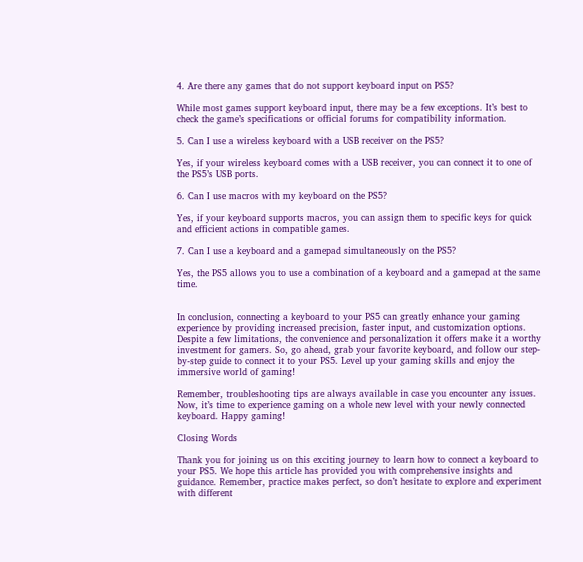4. Are there any games that do not support keyboard input on PS5?

While most games support keyboard input, there may be a few exceptions. It’s best to check the game’s specifications or official forums for compatibility information.

5. Can I use a wireless keyboard with a USB receiver on the PS5?

Yes, if your wireless keyboard comes with a USB receiver, you can connect it to one of the PS5’s USB ports.

6. Can I use macros with my keyboard on the PS5?

Yes, if your keyboard supports macros, you can assign them to specific keys for quick and efficient actions in compatible games.

7. Can I use a keyboard and a gamepad simultaneously on the PS5?

Yes, the PS5 allows you to use a combination of a keyboard and a gamepad at the same time.


In conclusion, connecting a keyboard to your PS5 can greatly enhance your gaming experience by providing increased precision, faster input, and customization options. Despite a few limitations, the convenience and personalization it offers make it a worthy investment for gamers. So, go ahead, grab your favorite keyboard, and follow our step-by-step guide to connect it to your PS5. Level up your gaming skills and enjoy the immersive world of gaming!

Remember, troubleshooting tips are always available in case you encounter any issues. Now, it’s time to experience gaming on a whole new level with your newly connected keyboard. Happy gaming!

Closing Words

Thank you for joining us on this exciting journey to learn how to connect a keyboard to your PS5. We hope this article has provided you with comprehensive insights and guidance. Remember, practice makes perfect, so don’t hesitate to explore and experiment with different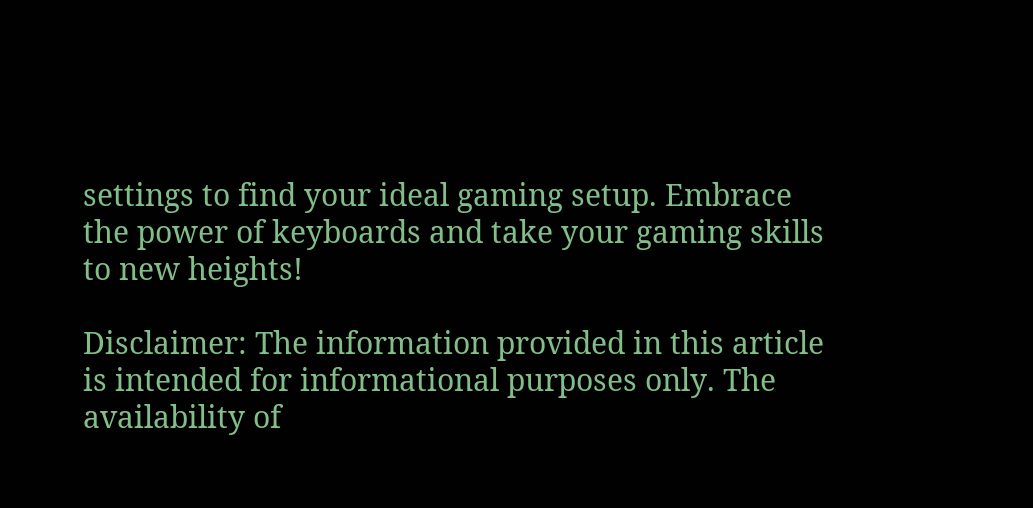settings to find your ideal gaming setup. Embrace the power of keyboards and take your gaming skills to new heights!

Disclaimer: The information provided in this article is intended for informational purposes only. The availability of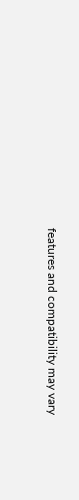features and compatibility may vary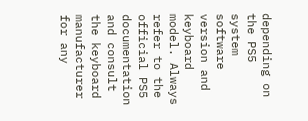depending on the PS5 system software version and keyboard model. Always refer to the official PS5 documentation and consult the keyboard manufacturer for any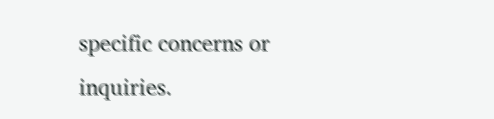specific concerns or inquiries.